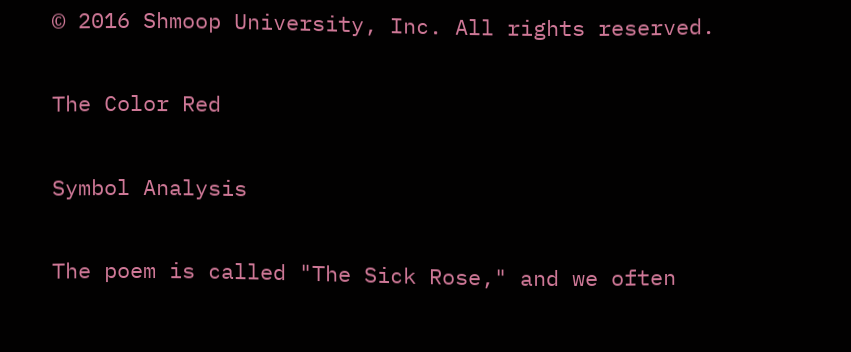© 2016 Shmoop University, Inc. All rights reserved.

The Color Red

Symbol Analysis

The poem is called "The Sick Rose," and we often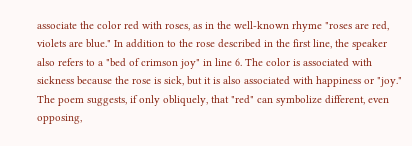associate the color red with roses, as in the well-known rhyme "roses are red, violets are blue." In addition to the rose described in the first line, the speaker also refers to a "bed of crimson joy" in line 6. The color is associated with sickness because the rose is sick, but it is also associated with happiness or "joy." The poem suggests, if only obliquely, that "red" can symbolize different, even opposing,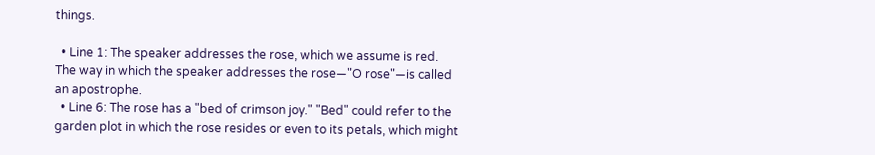things.

  • Line 1: The speaker addresses the rose, which we assume is red. The way in which the speaker addresses the rose—"O rose"—is called an apostrophe.
  • Line 6: The rose has a "bed of crimson joy." "Bed" could refer to the garden plot in which the rose resides or even to its petals, which might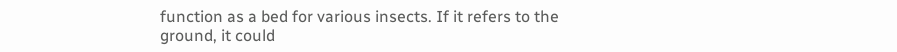function as a bed for various insects. If it refers to the ground, it could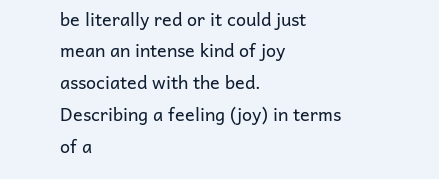be literally red or it could just mean an intense kind of joy associated with the bed. Describing a feeling (joy) in terms of a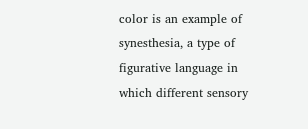color is an example of synesthesia, a type of figurative language in which different sensory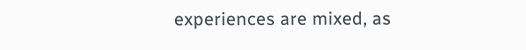experiences are mixed, as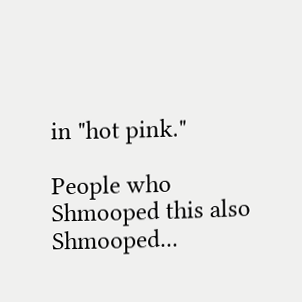in "hot pink."

People who Shmooped this also Shmooped...